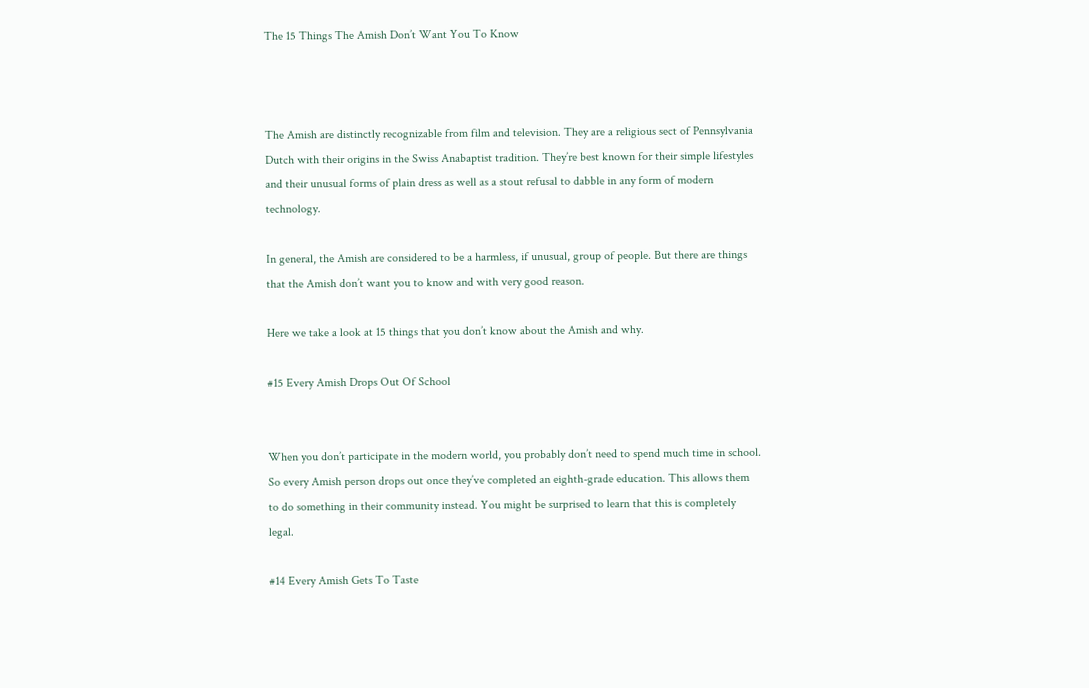The 15 Things The Amish Don’t Want You To Know



The Amish are distinctly recognizable from film and television. They are a religious sect of Pennsylvania Dutch with their origins in the Swiss Anabaptist tradition. They’re best known for their simple lifestyles and their unusual forms of plain dress as well as a stout refusal to dabble in any form of modern technology.

In general, the Amish are considered to be a harmless, if unusual, group of people. But there are things that the Amish don’t want you to know and with very good reason.

Here we take a look at 15 things that you don’t know about the Amish and why.

#15 Every Amish Drops Out Of School


When you don’t participate in the modern world, you probably don’t need to spend much time in school. So every Amish person drops out once they’ve completed an eighth-grade education. This allows them to do something in their community instead. You might be surprised to learn that this is completely legal.

#14 Every Amish Gets To Taste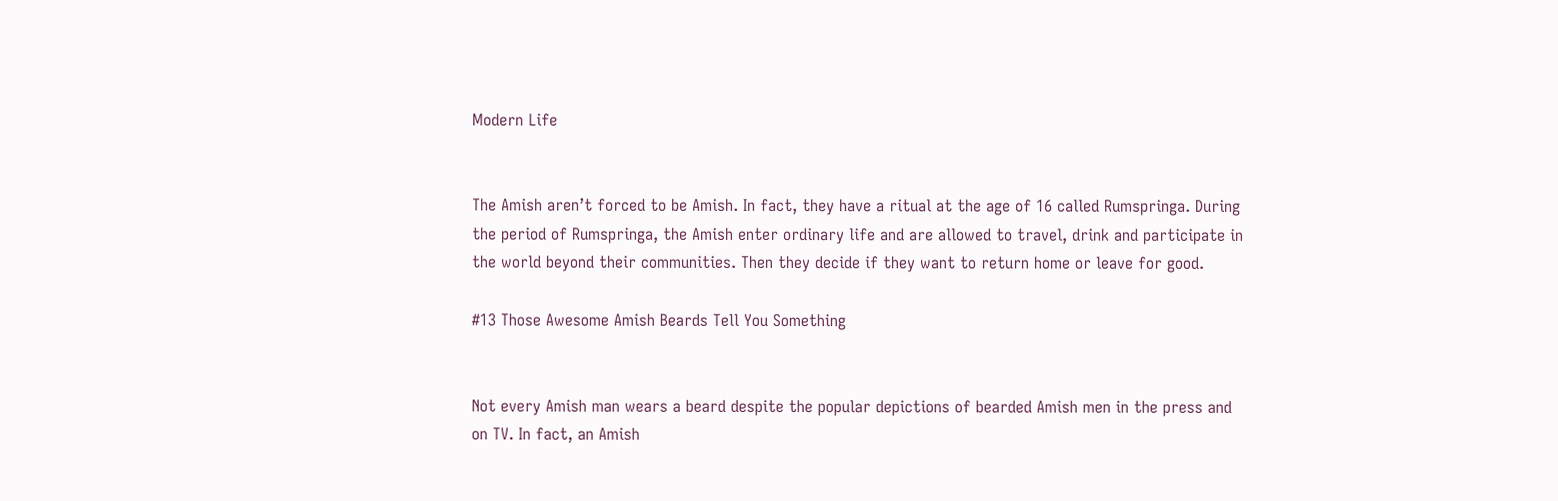Modern Life


The Amish aren’t forced to be Amish. In fact, they have a ritual at the age of 16 called Rumspringa. During the period of Rumspringa, the Amish enter ordinary life and are allowed to travel, drink and participate in the world beyond their communities. Then they decide if they want to return home or leave for good.

#13 Those Awesome Amish Beards Tell You Something


Not every Amish man wears a beard despite the popular depictions of bearded Amish men in the press and on TV. In fact, an Amish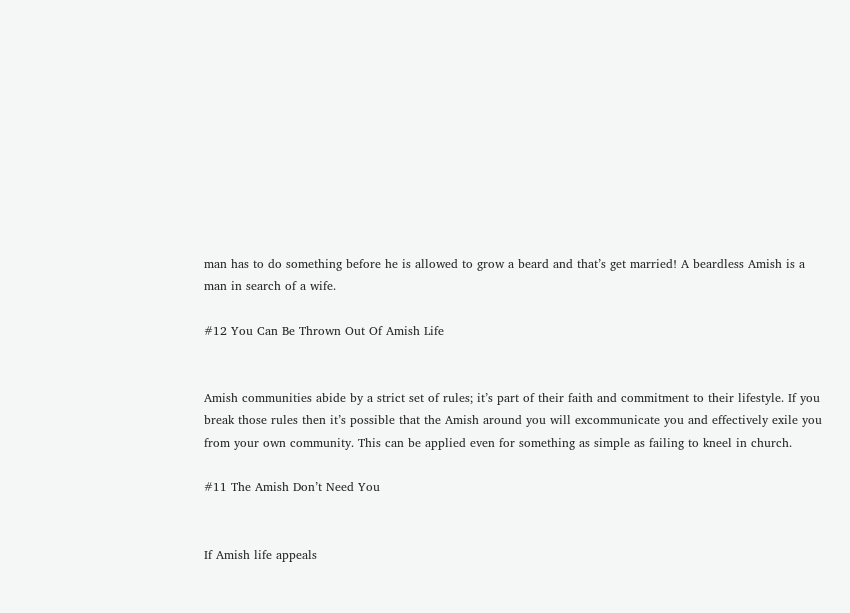man has to do something before he is allowed to grow a beard and that’s get married! A beardless Amish is a man in search of a wife.

#12 You Can Be Thrown Out Of Amish Life


Amish communities abide by a strict set of rules; it’s part of their faith and commitment to their lifestyle. If you break those rules then it’s possible that the Amish around you will excommunicate you and effectively exile you from your own community. This can be applied even for something as simple as failing to kneel in church.

#11 The Amish Don’t Need You


If Amish life appeals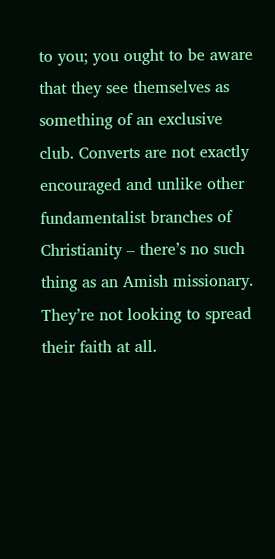to you; you ought to be aware that they see themselves as something of an exclusive club. Converts are not exactly encouraged and unlike other fundamentalist branches of Christianity – there’s no such thing as an Amish missionary. They’re not looking to spread their faith at all.